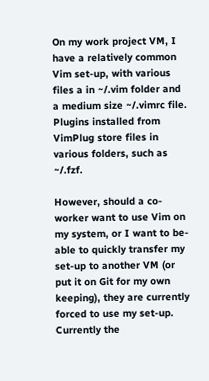On my work project VM, I have a relatively common Vim set-up, with various files a in ~/.vim folder and a medium size ~/.vimrc file. Plugins installed from VimPlug store files in various folders, such as ~/.fzf.

However, should a co-worker want to use Vim on my system, or I want to be-able to quickly transfer my set-up to another VM (or put it on Git for my own keeping), they are currently forced to use my set-up. Currently the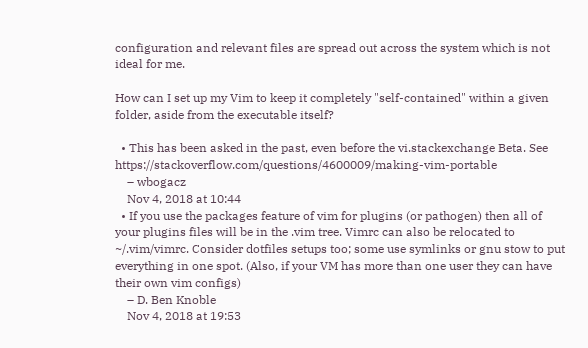configuration and relevant files are spread out across the system which is not ideal for me.

How can I set up my Vim to keep it completely "self-contained" within a given folder, aside from the executable itself?

  • This has been asked in the past, even before the vi.stackexchange Beta. See https://stackoverflow.com/questions/4600009/making-vim-portable
    – wbogacz
    Nov 4, 2018 at 10:44
  • If you use the packages feature of vim for plugins (or pathogen) then all of your plugins files will be in the .vim tree. Vimrc can also be relocated to ~/.vim/vimrc. Consider dotfiles setups too; some use symlinks or gnu stow to put everything in one spot. (Also, if your VM has more than one user they can have their own vim configs)
    – D. Ben Knoble
    Nov 4, 2018 at 19:53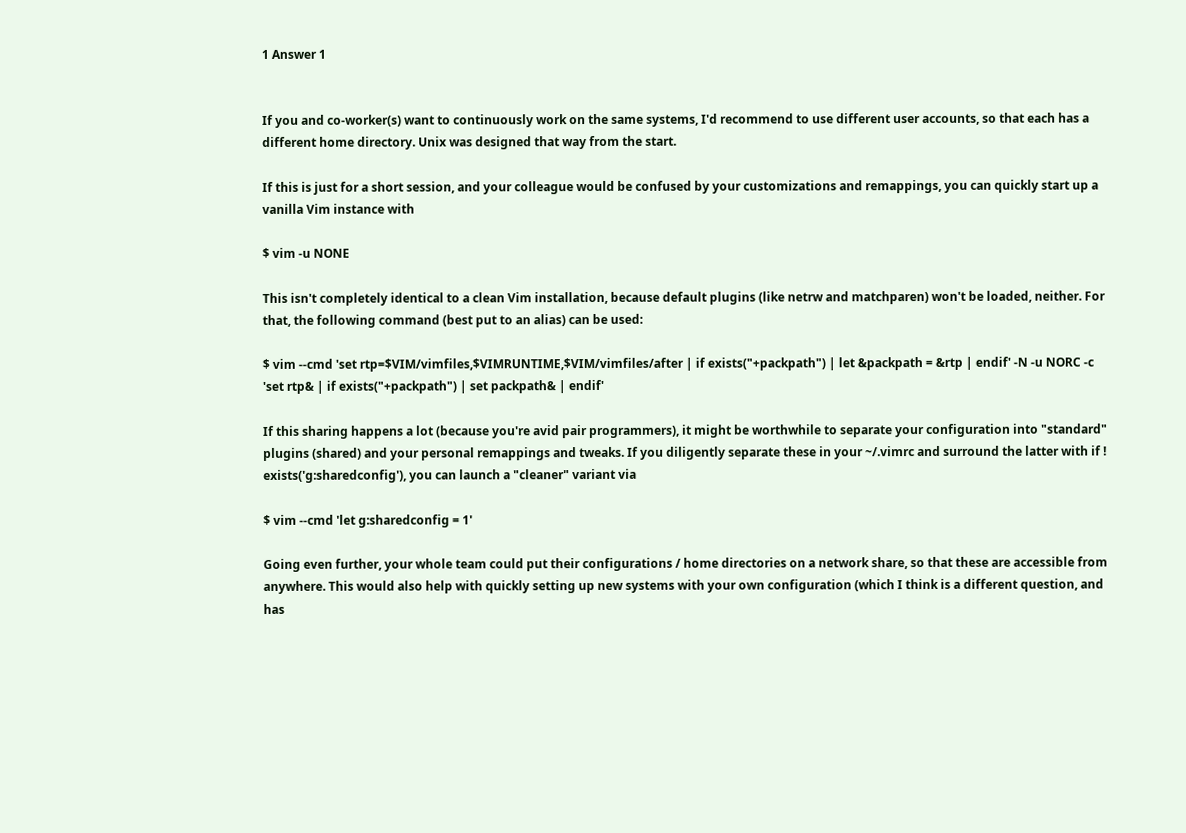1 Answer 1


If you and co-worker(s) want to continuously work on the same systems, I'd recommend to use different user accounts, so that each has a different home directory. Unix was designed that way from the start.

If this is just for a short session, and your colleague would be confused by your customizations and remappings, you can quickly start up a vanilla Vim instance with

$ vim -u NONE

This isn't completely identical to a clean Vim installation, because default plugins (like netrw and matchparen) won't be loaded, neither. For that, the following command (best put to an alias) can be used:

$ vim --cmd 'set rtp=$VIM/vimfiles,$VIMRUNTIME,$VIM/vimfiles/after | if exists("+packpath") | let &packpath = &rtp | endif' -N -u NORC -c 'set rtp& | if exists("+packpath") | set packpath& | endif'

If this sharing happens a lot (because you're avid pair programmers), it might be worthwhile to separate your configuration into "standard" plugins (shared) and your personal remappings and tweaks. If you diligently separate these in your ~/.vimrc and surround the latter with if ! exists('g:sharedconfig'), you can launch a "cleaner" variant via

$ vim --cmd 'let g:sharedconfig = 1'

Going even further, your whole team could put their configurations / home directories on a network share, so that these are accessible from anywhere. This would also help with quickly setting up new systems with your own configuration (which I think is a different question, and has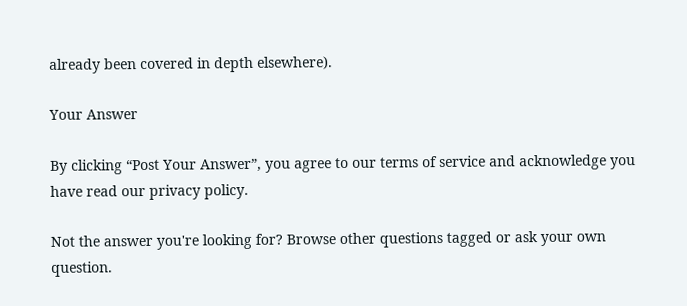already been covered in depth elsewhere).

Your Answer

By clicking “Post Your Answer”, you agree to our terms of service and acknowledge you have read our privacy policy.

Not the answer you're looking for? Browse other questions tagged or ask your own question.